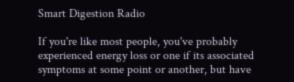Smart Digestion Radio

If you're like most people, you've probably experienced energy loss or one if its associated symptoms at some point or another, but have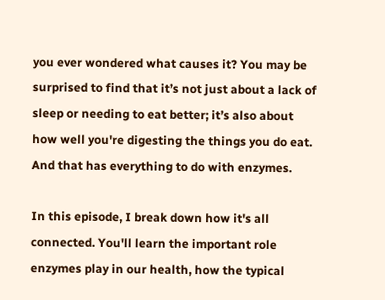you ever wondered what causes it? You may be surprised to find that it’s not just about a lack of sleep or needing to eat better; it’s also about how well you're digesting the things you do eat. And that has everything to do with enzymes.

In this episode, I break down how it's all connected. You'll learn the important role enzymes play in our health, how the typical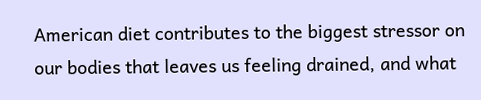American diet contributes to the biggest stressor on our bodies that leaves us feeling drained, and what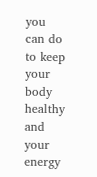you can do to keep your body healthy and your energy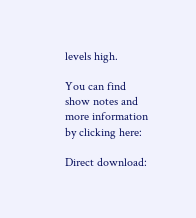levels high.

You can find show notes and more information by clicking here:

Direct download: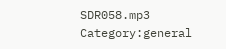SDR058.mp3
Category:general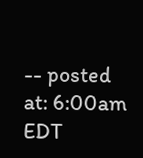-- posted at: 6:00am EDT